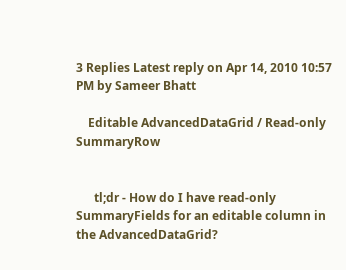3 Replies Latest reply on Apr 14, 2010 10:57 PM by Sameer Bhatt

    Editable AdvancedDataGrid / Read-only SummaryRow


      tl;dr - How do I have read-only SummaryFields for an editable column in the AdvancedDataGrid?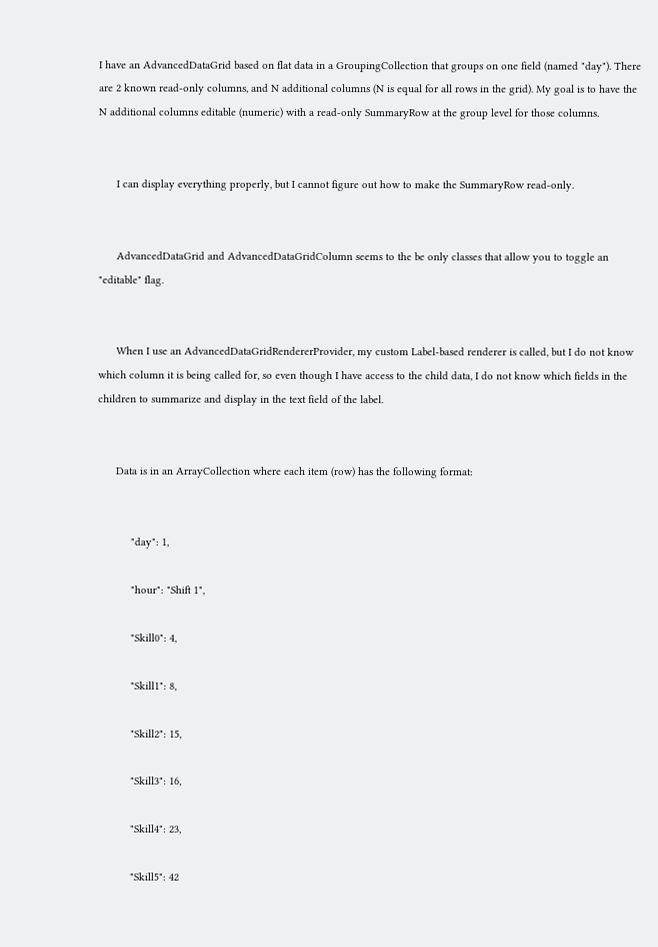I have an AdvancedDataGrid based on flat data in a GroupingCollection that groups on one field (named "day"). There are 2 known read-only columns, and N additional columns (N is equal for all rows in the grid). My goal is to have the N additional columns editable (numeric) with a read-only SummaryRow at the group level for those columns.


      I can display everything properly, but I cannot figure out how to make the SummaryRow read-only.


      AdvancedDataGrid and AdvancedDataGridColumn seems to the be only classes that allow you to toggle an "editable" flag.


      When I use an AdvancedDataGridRendererProvider, my custom Label-based renderer is called, but I do not know which column it is being called for, so even though I have access to the child data, I do not know which fields in the children to summarize and display in the text field of the label.


      Data is in an ArrayCollection where each item (row) has the following format:


           "day": 1,

           "hour": "Shift 1",

           "Skill0": 4,

           "Skill1": 8,

           "Skill2": 15,

           "Skill3": 16,

           "Skill4": 23,

           "Skill5": 42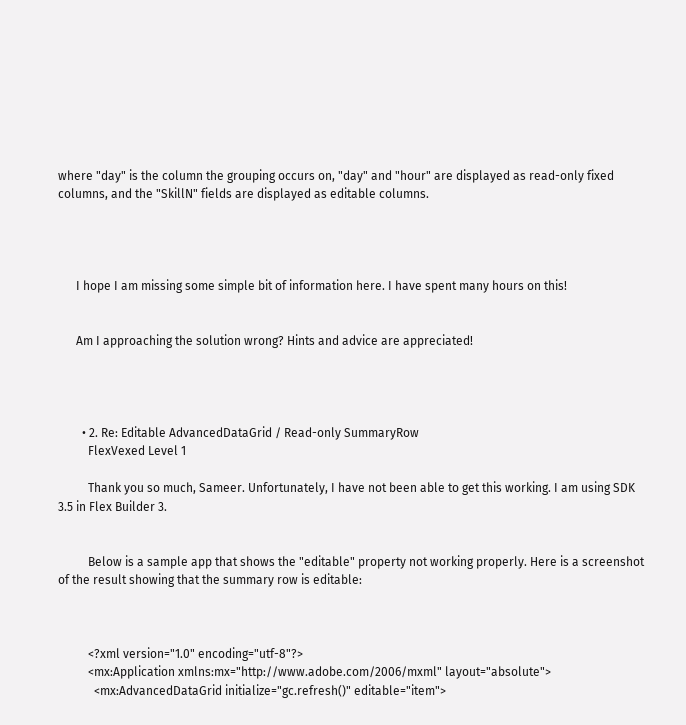where "day" is the column the grouping occurs on, "day" and "hour" are displayed as read-only fixed columns, and the "SkillN" fields are displayed as editable columns.




      I hope I am missing some simple bit of information here. I have spent many hours on this!


      Am I approaching the solution wrong? Hints and advice are appreciated!




        • 2. Re: Editable AdvancedDataGrid / Read-only SummaryRow
          FlexVexed Level 1

          Thank you so much, Sameer. Unfortunately, I have not been able to get this working. I am using SDK 3.5 in Flex Builder 3.


          Below is a sample app that shows the "editable" property not working properly. Here is a screenshot of the result showing that the summary row is editable:



          <?xml version="1.0" encoding="utf-8"?>
          <mx:Application xmlns:mx="http://www.adobe.com/2006/mxml" layout="absolute">
            <mx:AdvancedDataGrid initialize="gc.refresh()" editable="item">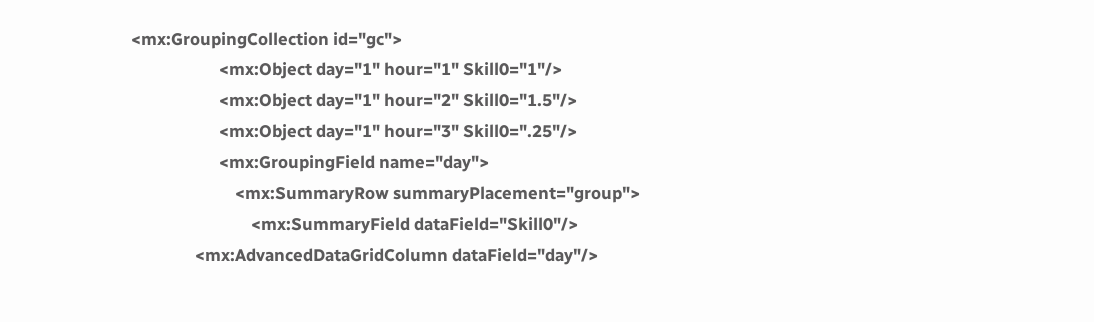<mx:GroupingCollection id="gc">
                      <mx:Object day="1" hour="1" Skill0="1"/>
                      <mx:Object day="1" hour="2" Skill0="1.5"/>
                      <mx:Object day="1" hour="3" Skill0=".25"/>
                      <mx:GroupingField name="day">
                          <mx:SummaryRow summaryPlacement="group">
                              <mx:SummaryField dataField="Skill0"/>
                <mx:AdvancedDataGridColumn dataField="day"/>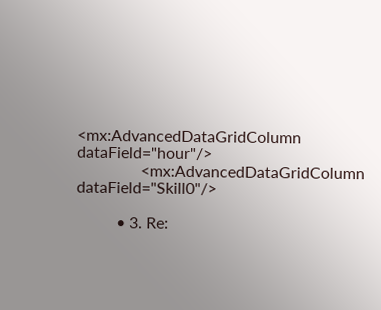<mx:AdvancedDataGridColumn dataField="hour"/>
                <mx:AdvancedDataGridColumn dataField="Skill0"/>

          • 3. Re: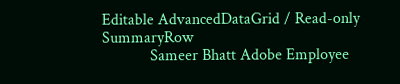Editable AdvancedDataGrid / Read-only SummaryRow
            Sameer Bhatt Adobe Employee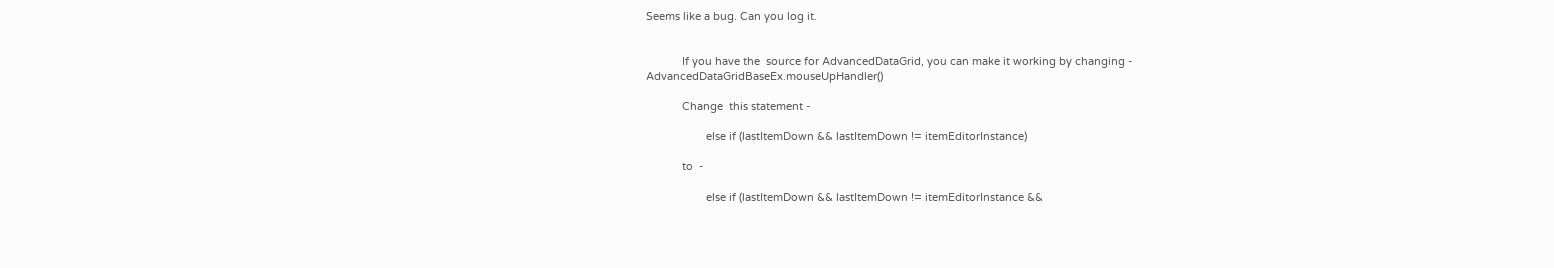Seems like a bug. Can you log it.


            If you have the  source for AdvancedDataGrid, you can make it working by changing - AdvancedDataGridBaseEx.mouseUpHandler()

            Change  this statement -

                    else if (lastItemDown && lastItemDown != itemEditorInstance)

            to  -

                    else if (lastItemDown && lastItemDown != itemEditorInstance &&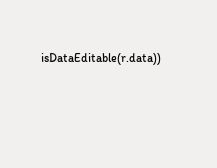isDataEditable(r.data))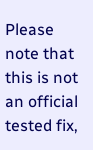Please  note that this is not an official tested fix,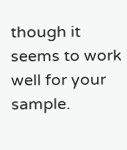though it seems to work  well for your sample.